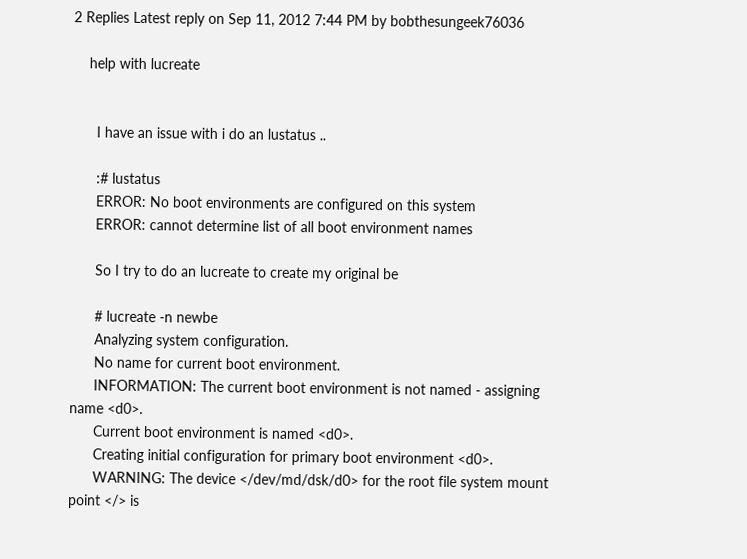2 Replies Latest reply on Sep 11, 2012 7:44 PM by bobthesungeek76036

    help with lucreate


      I have an issue with i do an lustatus ..

      :# lustatus
      ERROR: No boot environments are configured on this system
      ERROR: cannot determine list of all boot environment names

      So I try to do an lucreate to create my original be

      # lucreate -n newbe
      Analyzing system configuration.
      No name for current boot environment.
      INFORMATION: The current boot environment is not named - assigning name <d0>.
      Current boot environment is named <d0>.
      Creating initial configuration for primary boot environment <d0>.
      WARNING: The device </dev/md/dsk/d0> for the root file system mount point </> is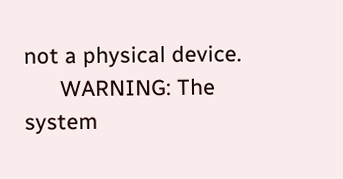not a physical device.
      WARNING: The system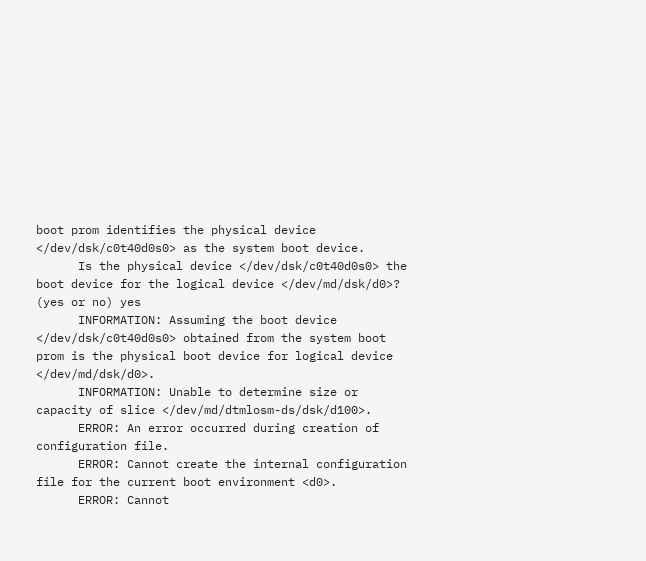boot prom identifies the physical device </dev/dsk/c0t40d0s0> as the system boot device.
      Is the physical device </dev/dsk/c0t40d0s0> the boot device for the logical device </dev/md/dsk/d0>? (yes or no) yes
      INFORMATION: Assuming the boot device </dev/dsk/c0t40d0s0> obtained from the system boot prom is the physical boot device for logical device </dev/md/dsk/d0>.
      INFORMATION: Unable to determine size or capacity of slice </dev/md/dtmlosm-ds/dsk/d100>.
      ERROR: An error occurred during creation of configuration file.
      ERROR: Cannot create the internal configuration file for the current boot environment <d0>.
      ERROR: Cannot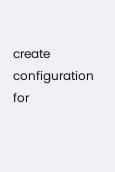create configuration for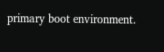primary boot environment.